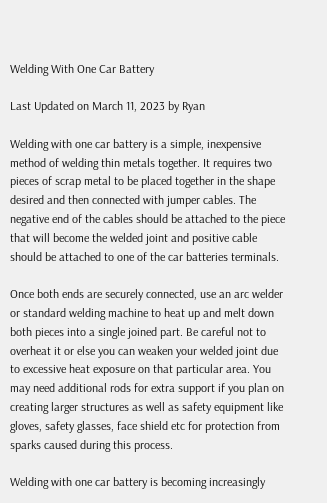Welding With One Car Battery

Last Updated on March 11, 2023 by Ryan

Welding with one car battery is a simple, inexpensive method of welding thin metals together. It requires two pieces of scrap metal to be placed together in the shape desired and then connected with jumper cables. The negative end of the cables should be attached to the piece that will become the welded joint and positive cable should be attached to one of the car batteries terminals.

Once both ends are securely connected, use an arc welder or standard welding machine to heat up and melt down both pieces into a single joined part. Be careful not to overheat it or else you can weaken your welded joint due to excessive heat exposure on that particular area. You may need additional rods for extra support if you plan on creating larger structures as well as safety equipment like gloves, safety glasses, face shield etc for protection from sparks caused during this process.

Welding with one car battery is becoming increasingly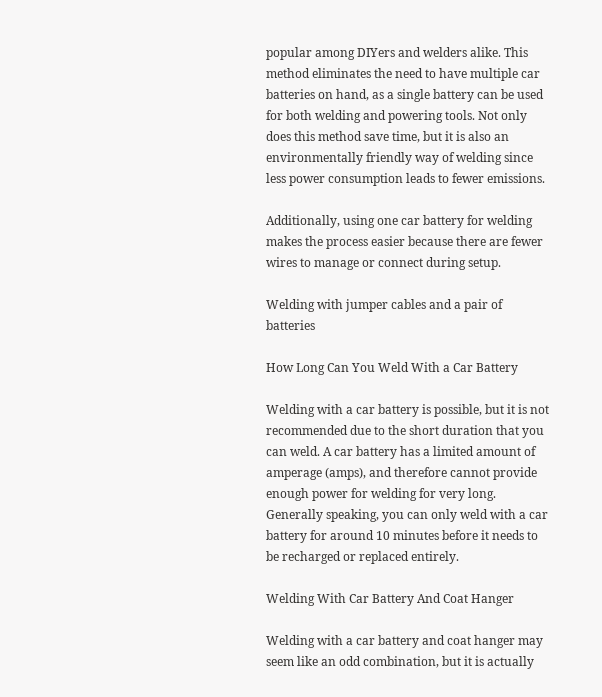popular among DIYers and welders alike. This method eliminates the need to have multiple car batteries on hand, as a single battery can be used for both welding and powering tools. Not only does this method save time, but it is also an environmentally friendly way of welding since less power consumption leads to fewer emissions.

Additionally, using one car battery for welding makes the process easier because there are fewer wires to manage or connect during setup.

Welding with jumper cables and a pair of batteries

How Long Can You Weld With a Car Battery

Welding with a car battery is possible, but it is not recommended due to the short duration that you can weld. A car battery has a limited amount of amperage (amps), and therefore cannot provide enough power for welding for very long. Generally speaking, you can only weld with a car battery for around 10 minutes before it needs to be recharged or replaced entirely.

Welding With Car Battery And Coat Hanger

Welding with a car battery and coat hanger may seem like an odd combination, but it is actually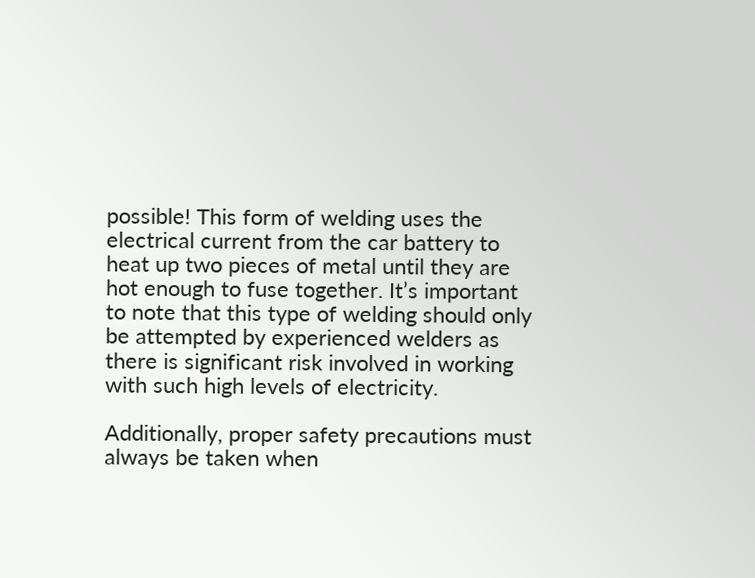possible! This form of welding uses the electrical current from the car battery to heat up two pieces of metal until they are hot enough to fuse together. It’s important to note that this type of welding should only be attempted by experienced welders as there is significant risk involved in working with such high levels of electricity.

Additionally, proper safety precautions must always be taken when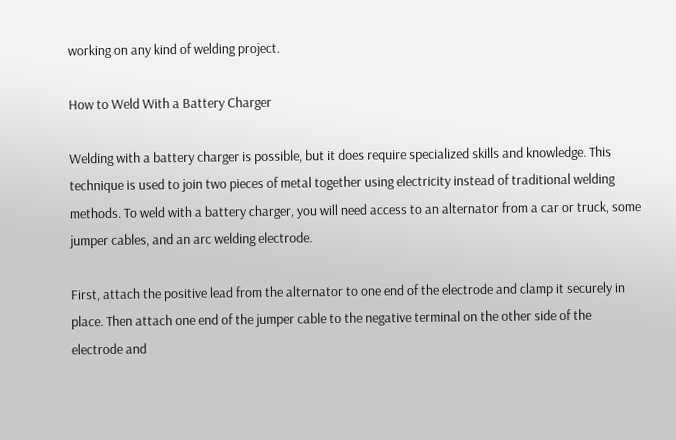working on any kind of welding project.

How to Weld With a Battery Charger

Welding with a battery charger is possible, but it does require specialized skills and knowledge. This technique is used to join two pieces of metal together using electricity instead of traditional welding methods. To weld with a battery charger, you will need access to an alternator from a car or truck, some jumper cables, and an arc welding electrode.

First, attach the positive lead from the alternator to one end of the electrode and clamp it securely in place. Then attach one end of the jumper cable to the negative terminal on the other side of the electrode and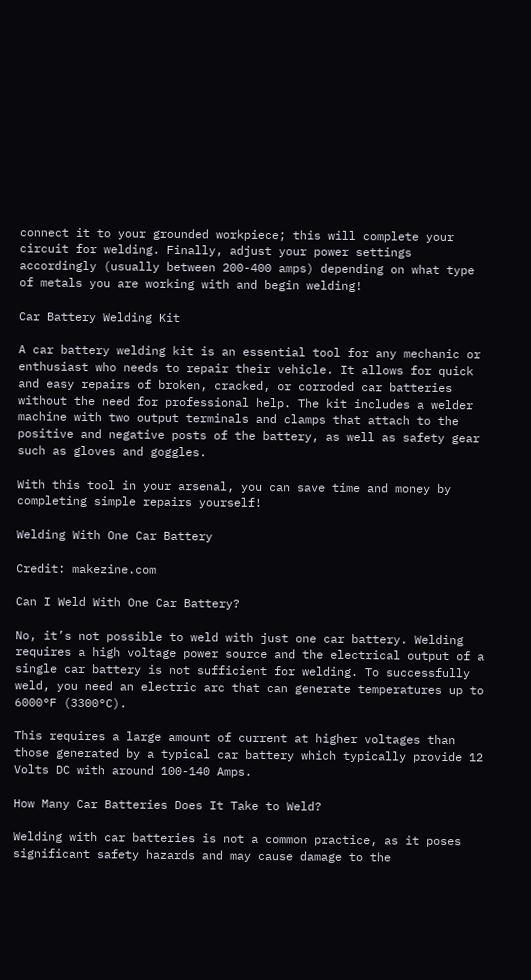connect it to your grounded workpiece; this will complete your circuit for welding. Finally, adjust your power settings accordingly (usually between 200-400 amps) depending on what type of metals you are working with and begin welding!

Car Battery Welding Kit

A car battery welding kit is an essential tool for any mechanic or enthusiast who needs to repair their vehicle. It allows for quick and easy repairs of broken, cracked, or corroded car batteries without the need for professional help. The kit includes a welder machine with two output terminals and clamps that attach to the positive and negative posts of the battery, as well as safety gear such as gloves and goggles.

With this tool in your arsenal, you can save time and money by completing simple repairs yourself!

Welding With One Car Battery

Credit: makezine.com

Can I Weld With One Car Battery?

No, it’s not possible to weld with just one car battery. Welding requires a high voltage power source and the electrical output of a single car battery is not sufficient for welding. To successfully weld, you need an electric arc that can generate temperatures up to 6000°F (3300°C).

This requires a large amount of current at higher voltages than those generated by a typical car battery which typically provide 12 Volts DC with around 100-140 Amps.

How Many Car Batteries Does It Take to Weld?

Welding with car batteries is not a common practice, as it poses significant safety hazards and may cause damage to the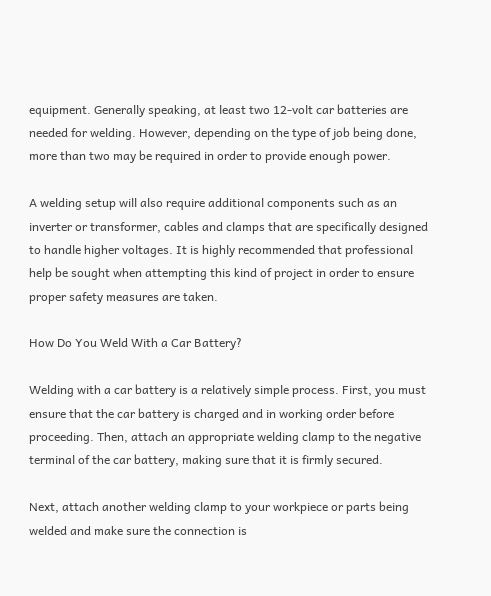equipment. Generally speaking, at least two 12-volt car batteries are needed for welding. However, depending on the type of job being done, more than two may be required in order to provide enough power.

A welding setup will also require additional components such as an inverter or transformer, cables and clamps that are specifically designed to handle higher voltages. It is highly recommended that professional help be sought when attempting this kind of project in order to ensure proper safety measures are taken.

How Do You Weld With a Car Battery?

Welding with a car battery is a relatively simple process. First, you must ensure that the car battery is charged and in working order before proceeding. Then, attach an appropriate welding clamp to the negative terminal of the car battery, making sure that it is firmly secured.

Next, attach another welding clamp to your workpiece or parts being welded and make sure the connection is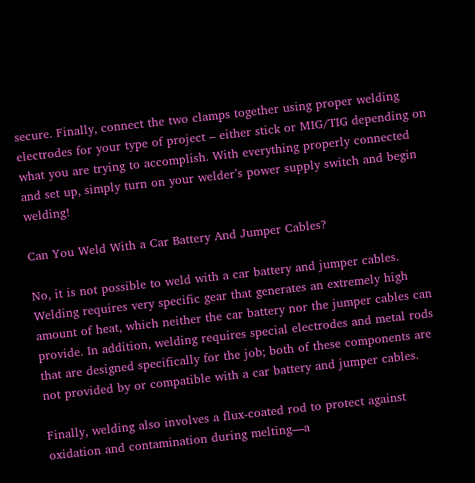secure. Finally, connect the two clamps together using proper welding electrodes for your type of project – either stick or MIG/TIG depending on what you are trying to accomplish. With everything properly connected and set up, simply turn on your welder’s power supply switch and begin welding!

Can You Weld With a Car Battery And Jumper Cables?

No, it is not possible to weld with a car battery and jumper cables. Welding requires very specific gear that generates an extremely high amount of heat, which neither the car battery nor the jumper cables can provide. In addition, welding requires special electrodes and metal rods that are designed specifically for the job; both of these components are not provided by or compatible with a car battery and jumper cables.

Finally, welding also involves a flux-coated rod to protect against oxidation and contamination during melting—a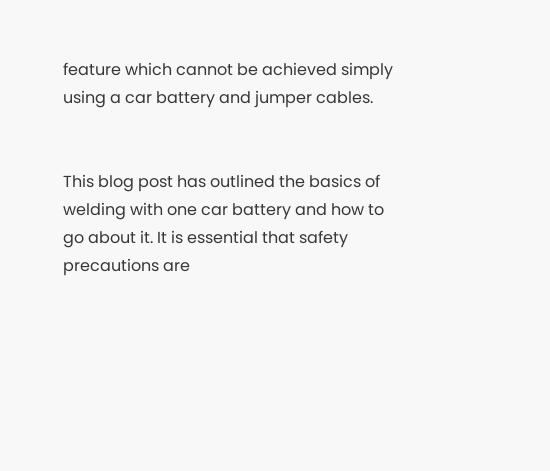feature which cannot be achieved simply using a car battery and jumper cables.


This blog post has outlined the basics of welding with one car battery and how to go about it. It is essential that safety precautions are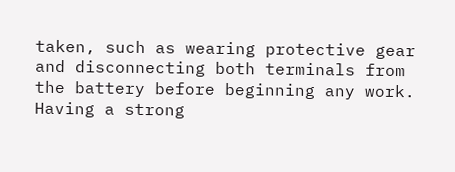taken, such as wearing protective gear and disconnecting both terminals from the battery before beginning any work. Having a strong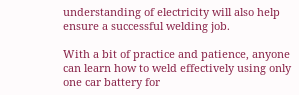understanding of electricity will also help ensure a successful welding job.

With a bit of practice and patience, anyone can learn how to weld effectively using only one car battery for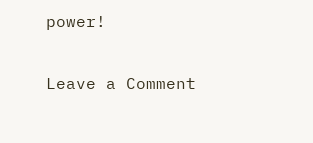power!


Leave a Comment